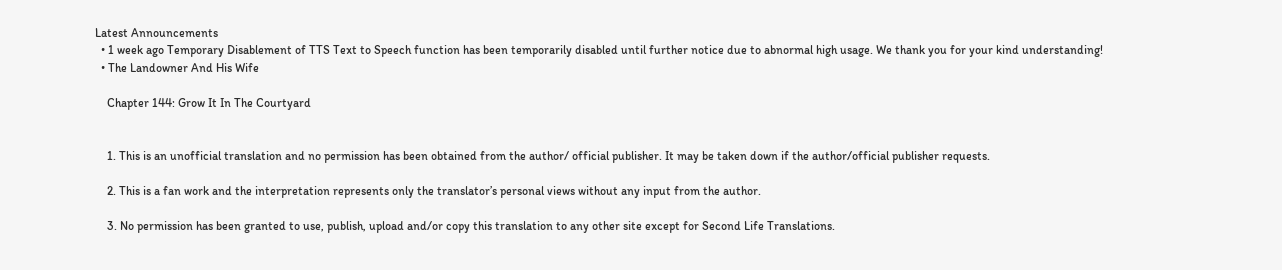Latest Announcements
  • 1 week ago Temporary Disablement of TTS Text to Speech function has been temporarily disabled until further notice due to abnormal high usage. We thank you for your kind understanding!
  • The Landowner And His Wife

    Chapter 144: Grow It In The Courtyard


    1. This is an unofficial translation and no permission has been obtained from the author/ official publisher. It may be taken down if the author/official publisher requests.

    2. This is a fan work and the interpretation represents only the translator’s personal views without any input from the author.

    3. No permission has been granted to use, publish, upload and/or copy this translation to any other site except for Second Life Translations.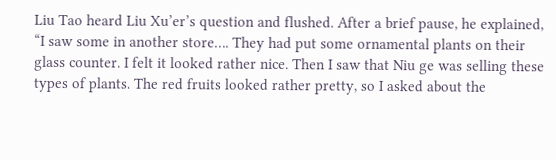Liu Tao heard Liu Xu’er’s question and flushed. After a brief pause, he explained, “I saw some in another store…. They had put some ornamental plants on their glass counter. I felt it looked rather nice. Then I saw that Niu ge was selling these types of plants. The red fruits looked rather pretty, so I asked about the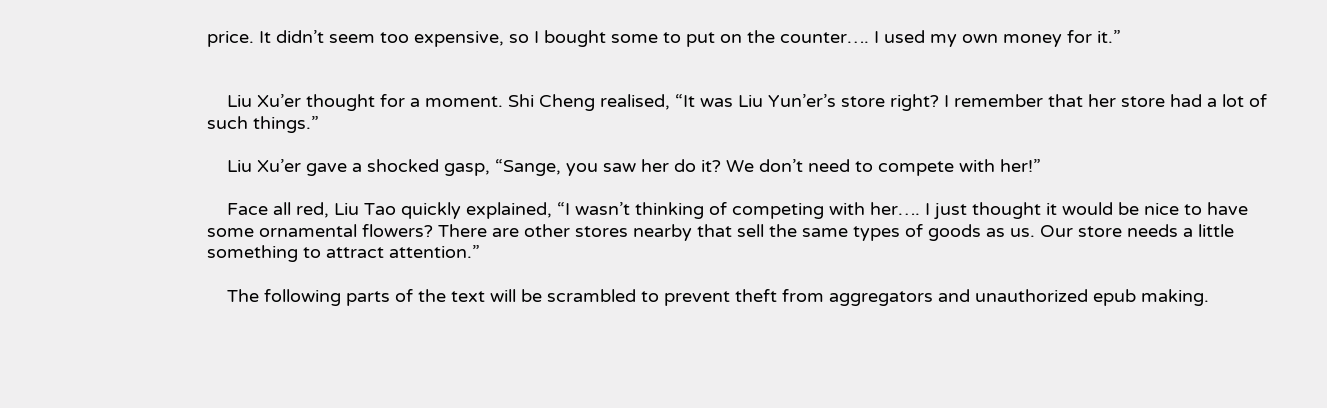price. It didn’t seem too expensive, so I bought some to put on the counter…. I used my own money for it.”


    Liu Xu’er thought for a moment. Shi Cheng realised, “It was Liu Yun’er’s store right? I remember that her store had a lot of such things.”

    Liu Xu’er gave a shocked gasp, “Sange, you saw her do it? We don’t need to compete with her!”

    Face all red, Liu Tao quickly explained, “I wasn’t thinking of competing with her…. I just thought it would be nice to have some ornamental flowers? There are other stores nearby that sell the same types of goods as us. Our store needs a little something to attract attention.”

    The following parts of the text will be scrambled to prevent theft from aggregators and unauthorized epub making.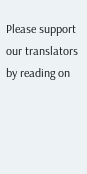Please support our translators by reading on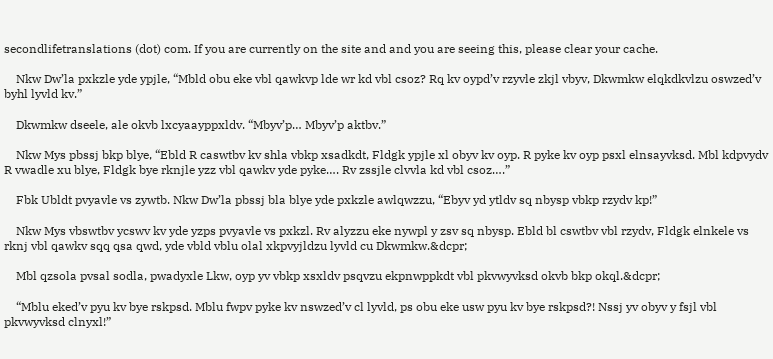secondlifetranslations (dot) com. If you are currently on the site and and you are seeing this, please clear your cache.

    Nkw Dw’la pxkzle yde ypjle, “Mbld obu eke vbl qawkvp lde wr kd vbl csoz? Rq kv oypd’v rzyvle zkjl vbyv, Dkwmkw elqkdkvlzu oswzed’v byhl lyvld kv.”

    Dkwmkw dseele, ale okvb lxcyaayppxldv. “Mbyv’p… Mbyv’p aktbv.”

    Nkw Mys pbssj bkp blye, “Ebld R caswtbv kv shla vbkp xsadkdt, Fldgk ypjle xl obyv kv oyp. R pyke kv oyp psxl elnsayvksd. Mbl kdpvydv R vwadle xu blye, Fldgk bye rknjle yzz vbl qawkv yde pyke…. Rv zssjle clvvla kd vbl csoz….”

    Fbk Ubldt pvyavle vs zywtb. Nkw Dw’la pbssj bla blye yde pxkzle awlqwzzu, “Ebyv yd ytldv sq nbysp vbkp rzydv kp!”

    Nkw Mys vbswtbv ycswv kv yde yzps pvyavle vs pxkzl. Rv alyzzu eke nywpl y zsv sq nbysp. Ebld bl cswtbv vbl rzydv, Fldgk elnkele vs rknj vbl qawkv sqq qsa qwd, yde vbld vblu olal xkpvyjldzu lyvld cu Dkwmkw.&dcpr;

    Mbl qzsola pvsal sodla, pwadyxle Lkw, oyp yv vbkp xsxldv psqvzu ekpnwppkdt vbl pkvwyvksd okvb bkp okql.&dcpr;

    “Mblu eked’v pyu kv bye rskpsd. Mblu fwpv pyke kv nswzed’v cl lyvld, ps obu eke usw pyu kv bye rskpsd?! Nssj yv obyv y fsjl vbl pkvwyvksd clnyxl!”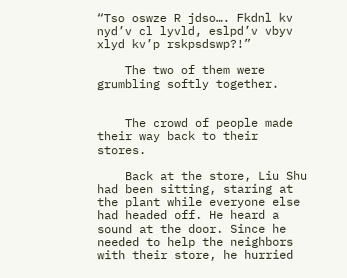“Tso oswze R jdso…. Fkdnl kv nyd’v cl lyvld, eslpd’v vbyv xlyd kv’p rskpsdswp?!”

    The two of them were grumbling softly together.


    The crowd of people made their way back to their stores.

    Back at the store, Liu Shu had been sitting, staring at the plant while everyone else had headed off. He heard a sound at the door. Since he needed to help the neighbors with their store, he hurried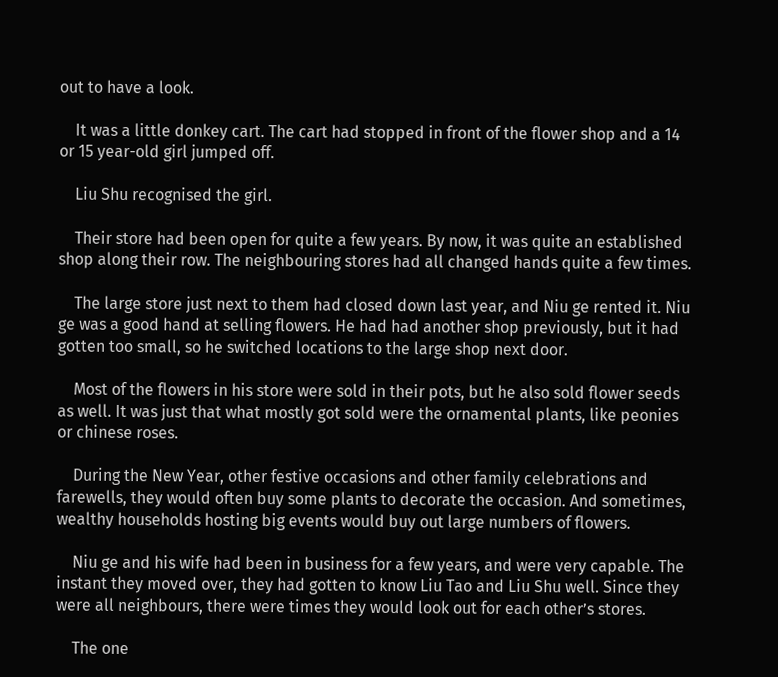out to have a look.

    It was a little donkey cart. The cart had stopped in front of the flower shop and a 14 or 15 year-old girl jumped off.

    Liu Shu recognised the girl.

    Their store had been open for quite a few years. By now, it was quite an established shop along their row. The neighbouring stores had all changed hands quite a few times.

    The large store just next to them had closed down last year, and Niu ge rented it. Niu ge was a good hand at selling flowers. He had had another shop previously, but it had gotten too small, so he switched locations to the large shop next door.

    Most of the flowers in his store were sold in their pots, but he also sold flower seeds as well. It was just that what mostly got sold were the ornamental plants, like peonies or chinese roses.

    During the New Year, other festive occasions and other family celebrations and farewells, they would often buy some plants to decorate the occasion. And sometimes, wealthy households hosting big events would buy out large numbers of flowers.

    Niu ge and his wife had been in business for a few years, and were very capable. The instant they moved over, they had gotten to know Liu Tao and Liu Shu well. Since they were all neighbours, there were times they would look out for each other’s stores.

    The one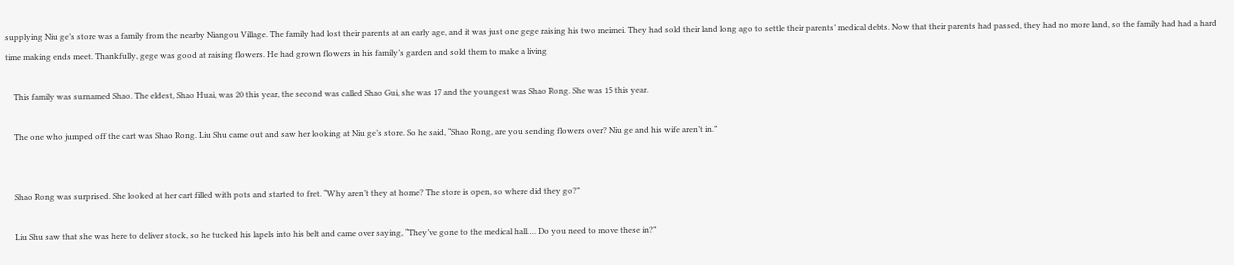supplying Niu ge’s store was a family from the nearby Niangou Village. The family had lost their parents at an early age, and it was just one gege raising his two meimei. They had sold their land long ago to settle their parents’ medical debts. Now that their parents had passed, they had no more land, so the family had had a hard time making ends meet. Thankfully, gege was good at raising flowers. He had grown flowers in his family’s garden and sold them to make a living

    This family was surnamed Shao. The eldest, Shao Huai, was 20 this year, the second was called Shao Gui, she was 17 and the youngest was Shao Rong. She was 15 this year.

    The one who jumped off the cart was Shao Rong. Liu Shu came out and saw her looking at Niu ge’s store. So he said, “Shao Rong, are you sending flowers over? Niu ge and his wife aren’t in.”


    Shao Rong was surprised. She looked at her cart filled with pots and started to fret. “Why aren’t they at home? The store is open, so where did they go?”

    Liu Shu saw that she was here to deliver stock, so he tucked his lapels into his belt and came over saying, “They’ve gone to the medical hall…. Do you need to move these in?”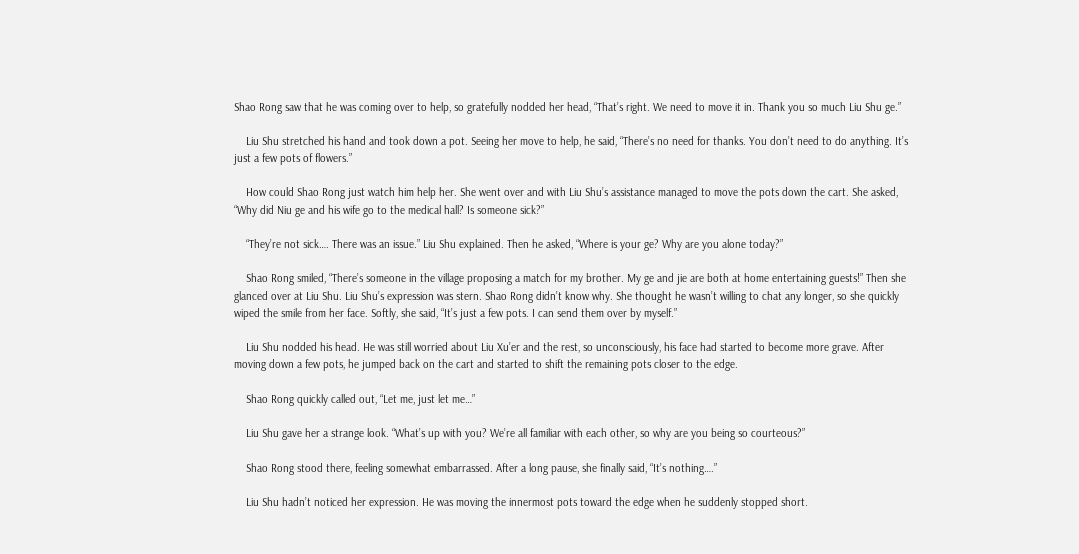Shao Rong saw that he was coming over to help, so gratefully nodded her head, “That’s right. We need to move it in. Thank you so much Liu Shu ge.”

    Liu Shu stretched his hand and took down a pot. Seeing her move to help, he said, “There’s no need for thanks. You don’t need to do anything. It’s just a few pots of flowers.”

    How could Shao Rong just watch him help her. She went over and with Liu Shu’s assistance managed to move the pots down the cart. She asked, “Why did Niu ge and his wife go to the medical hall? Is someone sick?”

    “They’re not sick…. There was an issue.” Liu Shu explained. Then he asked, “Where is your ge? Why are you alone today?”

    Shao Rong smiled, “There’s someone in the village proposing a match for my brother. My ge and jie are both at home entertaining guests!” Then she glanced over at Liu Shu. Liu Shu’s expression was stern. Shao Rong didn’t know why. She thought he wasn’t willing to chat any longer, so she quickly wiped the smile from her face. Softly, she said, “It’s just a few pots. I can send them over by myself.”

    Liu Shu nodded his head. He was still worried about Liu Xu’er and the rest, so unconsciously, his face had started to become more grave. After moving down a few pots, he jumped back on the cart and started to shift the remaining pots closer to the edge.

    Shao Rong quickly called out, “Let me, just let me…”

    Liu Shu gave her a strange look. “What’s up with you? We’re all familiar with each other, so why are you being so courteous?”

    Shao Rong stood there, feeling somewhat embarrassed. After a long pause, she finally said, “It’s nothing….”

    Liu Shu hadn’t noticed her expression. He was moving the innermost pots toward the edge when he suddenly stopped short.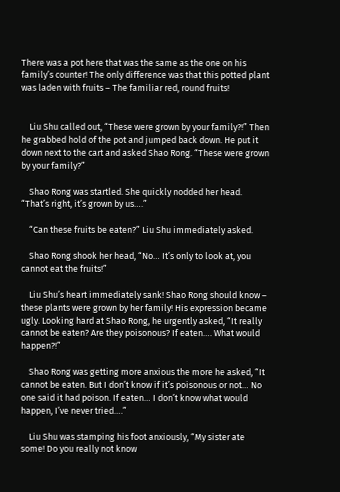There was a pot here that was the same as the one on his family’s counter! The only difference was that this potted plant was laden with fruits – The familiar red, round fruits!


    Liu Shu called out, “These were grown by your family?!” Then he grabbed hold of the pot and jumped back down. He put it down next to the cart and asked Shao Rong. “These were grown by your family?”

    Shao Rong was startled. She quickly nodded her head. “That’s right, it’s grown by us….”

    “Can these fruits be eaten?” Liu Shu immediately asked.

    Shao Rong shook her head, “No… It’s only to look at, you cannot eat the fruits!”

    Liu Shu’s heart immediately sank! Shao Rong should know – these plants were grown by her family! His expression became ugly. Looking hard at Shao Rong, he urgently asked, “It really cannot be eaten? Are they poisonous? If eaten…. What would happen?!”

    Shao Rong was getting more anxious the more he asked, “It cannot be eaten. But I don’t know if it’s poisonous or not… No one said it had poison. If eaten… I don’t know what would happen, I’ve never tried….”

    Liu Shu was stamping his foot anxiously, “My sister ate some! Do you really not know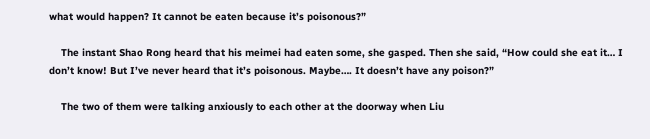what would happen? It cannot be eaten because it’s poisonous?”

    The instant Shao Rong heard that his meimei had eaten some, she gasped. Then she said, “How could she eat it… I don’t know! But I’ve never heard that it’s poisonous. Maybe…. It doesn’t have any poison?”

    The two of them were talking anxiously to each other at the doorway when Liu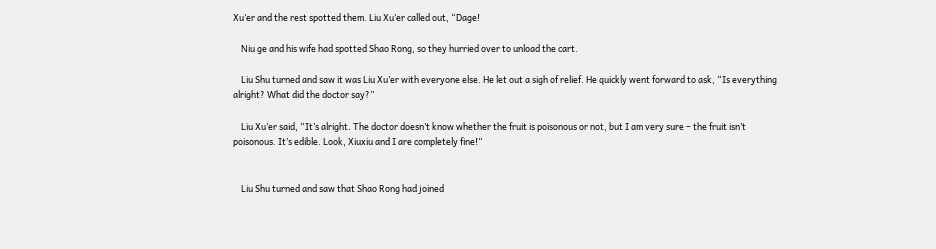Xu’er and the rest spotted them. Liu Xu’er called out, “Dage!

    Niu ge and his wife had spotted Shao Rong, so they hurried over to unload the cart.

    Liu Shu turned and saw it was Liu Xu’er with everyone else. He let out a sigh of relief. He quickly went forward to ask, “Is everything alright? What did the doctor say?”

    Liu Xu’er said, “It’s alright. The doctor doesn’t know whether the fruit is poisonous or not, but I am very sure – the fruit isn’t poisonous. It’s edible. Look, Xiuxiu and I are completely fine!”


    Liu Shu turned and saw that Shao Rong had joined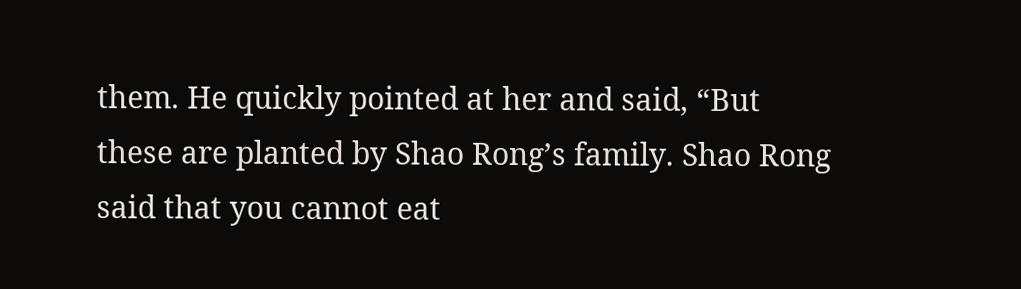them. He quickly pointed at her and said, “But these are planted by Shao Rong’s family. Shao Rong said that you cannot eat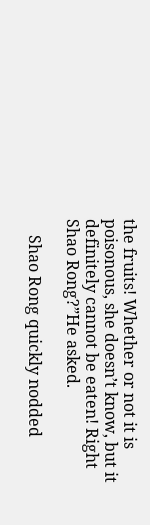the fruits! Whether or not it is poisonous, she doesn’t know, but it definitely cannot be eaten! Right Shao Rong?”He asked.

    Shao Rong quickly nodded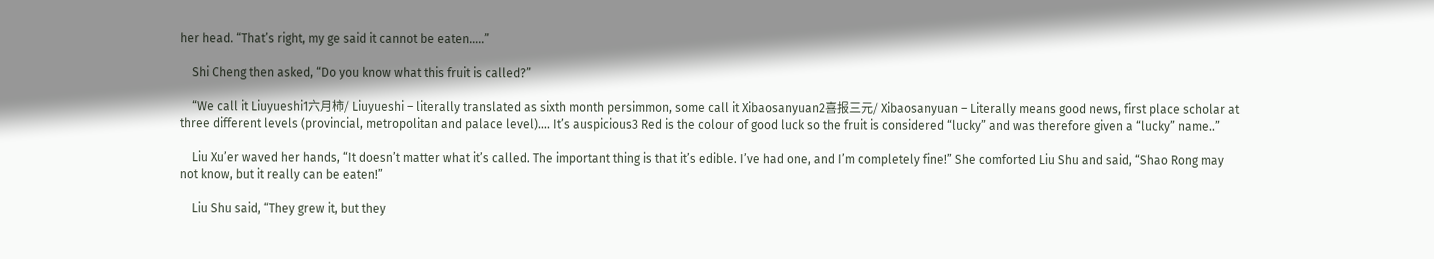her head. “That’s right, my ge said it cannot be eaten…..”

    Shi Cheng then asked, “Do you know what this fruit is called?”

    “We call it Liuyueshi1六月柿/ Liuyueshi – literally translated as sixth month persimmon, some call it Xibaosanyuan2喜报三元/ Xibaosanyuan – Literally means good news, first place scholar at three different levels (provincial, metropolitan and palace level)…. It’s auspicious3 Red is the colour of good luck so the fruit is considered “lucky” and was therefore given a “lucky” name..”

    Liu Xu’er waved her hands, “It doesn’t matter what it’s called. The important thing is that it’s edible. I’ve had one, and I’m completely fine!” She comforted Liu Shu and said, “Shao Rong may not know, but it really can be eaten!”

    Liu Shu said, “They grew it, but they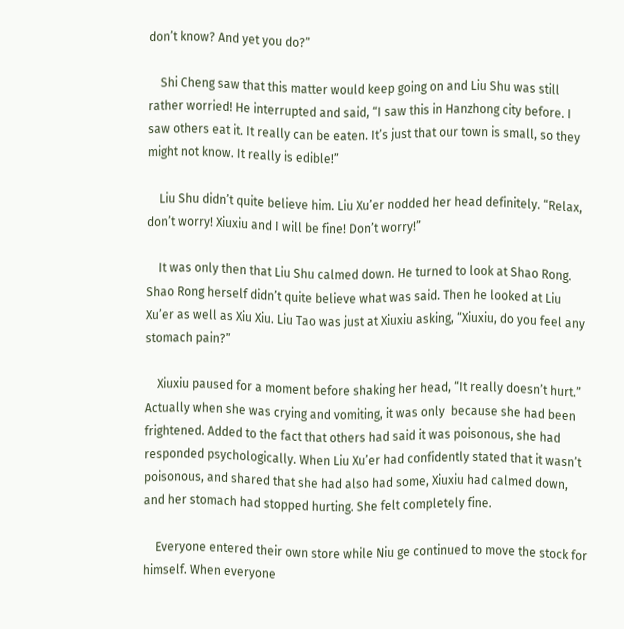don’t know? And yet you do?”

    Shi Cheng saw that this matter would keep going on and Liu Shu was still rather worried! He interrupted and said, “I saw this in Hanzhong city before. I saw others eat it. It really can be eaten. It’s just that our town is small, so they might not know. It really is edible!”

    Liu Shu didn’t quite believe him. Liu Xu’er nodded her head definitely. “Relax, don’t worry! Xiuxiu and I will be fine! Don’t worry!”

    It was only then that Liu Shu calmed down. He turned to look at Shao Rong. Shao Rong herself didn’t quite believe what was said. Then he looked at Liu Xu’er as well as Xiu Xiu. Liu Tao was just at Xiuxiu asking, “Xiuxiu, do you feel any stomach pain?”

    Xiuxiu paused for a moment before shaking her head, “It really doesn’t hurt.” Actually when she was crying and vomiting, it was only  because she had been frightened. Added to the fact that others had said it was poisonous, she had responded psychologically. When Liu Xu’er had confidently stated that it wasn’t poisonous, and shared that she had also had some, Xiuxiu had calmed down, and her stomach had stopped hurting. She felt completely fine.

    Everyone entered their own store while Niu ge continued to move the stock for himself. When everyone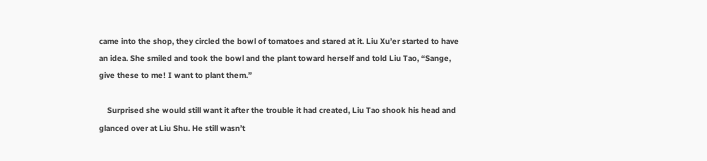came into the shop, they circled the bowl of tomatoes and stared at it. Liu Xu’er started to have an idea. She smiled and took the bowl and the plant toward herself and told Liu Tao, “Sange, give these to me! I want to plant them.”

    Surprised she would still want it after the trouble it had created, Liu Tao shook his head and glanced over at Liu Shu. He still wasn’t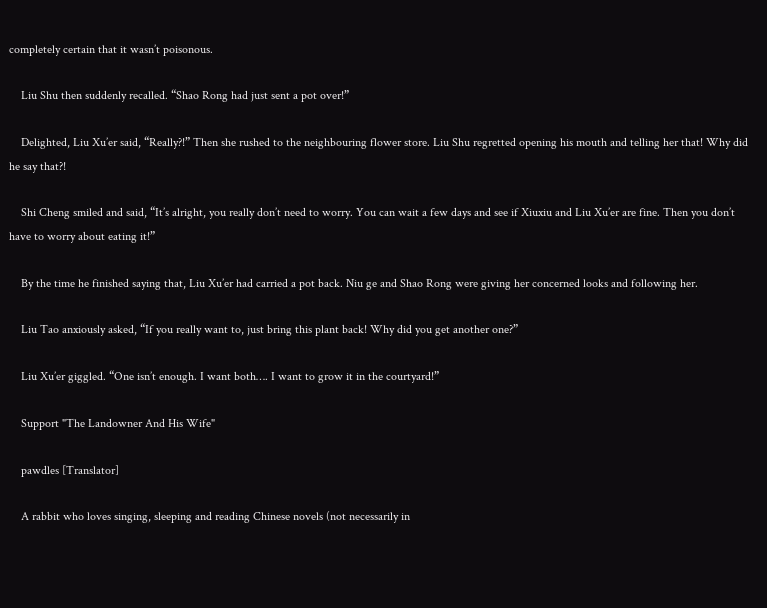completely certain that it wasn’t poisonous.

    Liu Shu then suddenly recalled. “Shao Rong had just sent a pot over!”

    Delighted, Liu Xu’er said, “Really?!” Then she rushed to the neighbouring flower store. Liu Shu regretted opening his mouth and telling her that! Why did he say that?!

    Shi Cheng smiled and said, “It’s alright, you really don’t need to worry. You can wait a few days and see if Xiuxiu and Liu Xu’er are fine. Then you don’t have to worry about eating it!”

    By the time he finished saying that, Liu Xu’er had carried a pot back. Niu ge and Shao Rong were giving her concerned looks and following her.

    Liu Tao anxiously asked, “If you really want to, just bring this plant back! Why did you get another one?”

    Liu Xu’er giggled. “One isn’t enough. I want both…. I want to grow it in the courtyard!”

    Support "The Landowner And His Wife"

    pawdles [Translator]

    A rabbit who loves singing, sleeping and reading Chinese novels (not necessarily in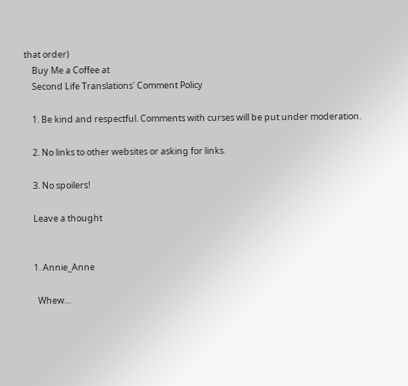that order)
    Buy Me a Coffee at
    Second Life Translations' Comment Policy

    1. Be kind and respectful. Comments with curses will be put under moderation.

    2. No links to other websites or asking for links.

    3. No spoilers!

    Leave a thought


    1. Annie_Anne

      Whew…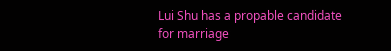Lui Shu has a propable candidate for marriage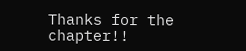Thanks for the chapter!!